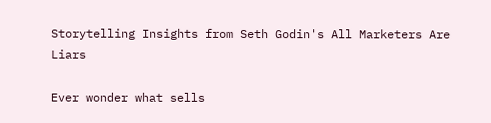Storytelling Insights from Seth Godin's All Marketers Are Liars

Ever wonder what sells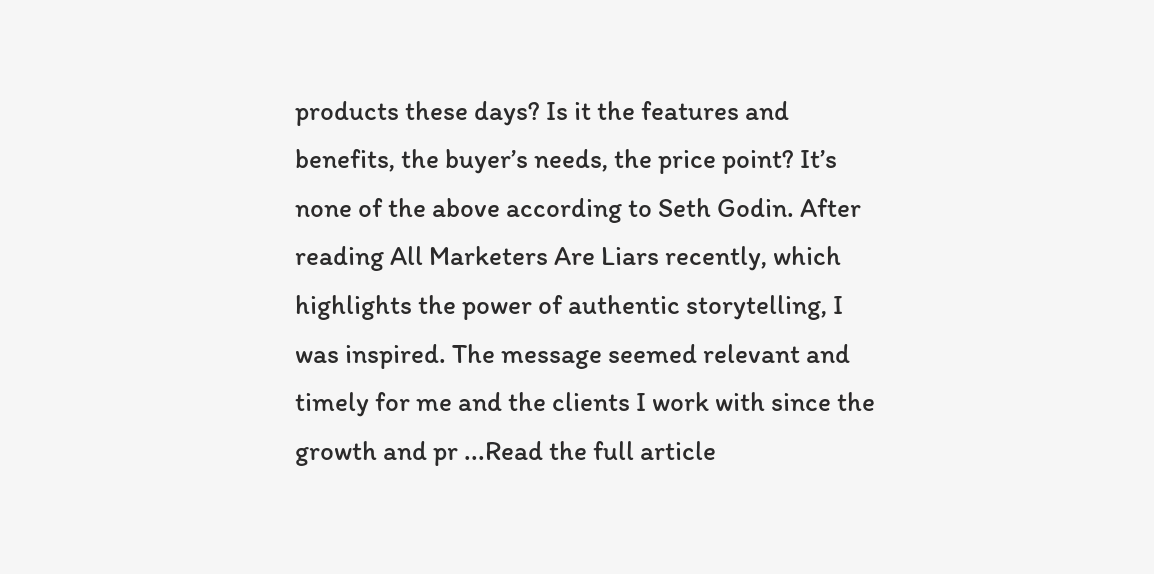products these days? Is it the features and benefits, the buyer’s needs, the price point? It’s none of the above according to Seth Godin. After reading All Marketers Are Liars recently, which highlights the power of authentic storytelling, I was inspired. The message seemed relevant and timely for me and the clients I work with since the growth and pr ...Read the full article